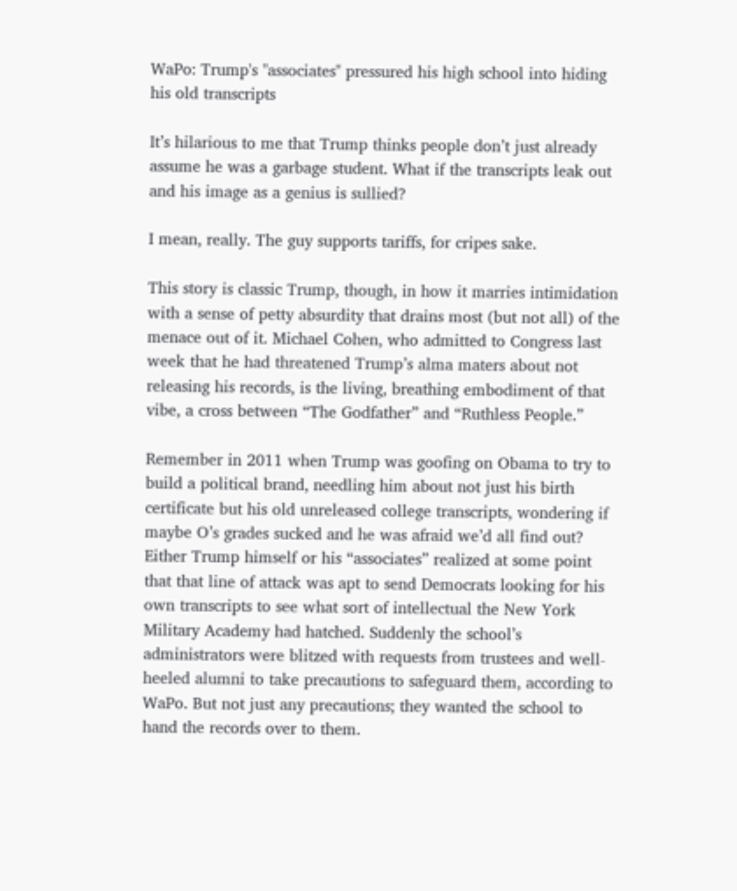WaPo: Trump's "associates" pressured his high school into hiding his old transcripts

It’s hilarious to me that Trump thinks people don’t just already assume he was a garbage student. What if the transcripts leak out and his image as a genius is sullied?

I mean, really. The guy supports tariffs, for cripes sake.

This story is classic Trump, though, in how it marries intimidation with a sense of petty absurdity that drains most (but not all) of the menace out of it. Michael Cohen, who admitted to Congress last week that he had threatened Trump’s alma maters about not releasing his records, is the living, breathing embodiment of that vibe, a cross between “The Godfather” and “Ruthless People.”

Remember in 2011 when Trump was goofing on Obama to try to build a political brand, needling him about not just his birth certificate but his old unreleased college transcripts, wondering if maybe O’s grades sucked and he was afraid we’d all find out? Either Trump himself or his “associates” realized at some point that that line of attack was apt to send Democrats looking for his own transcripts to see what sort of intellectual the New York Military Academy had hatched. Suddenly the school’s administrators were blitzed with requests from trustees and well-heeled alumni to take precautions to safeguard them, according to WaPo. But not just any precautions; they wanted the school to hand the records over to them.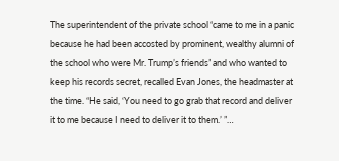The superintendent of the private school “came to me in a panic because he had been accosted by prominent, wealthy alumni of the school who were Mr. Trump’s friends” and who wanted to keep his records secret, recalled Evan Jones, the headmaster at the time. “He said, ‘You need to go grab that record and deliver it to me because I need to deliver it to them.’ ”…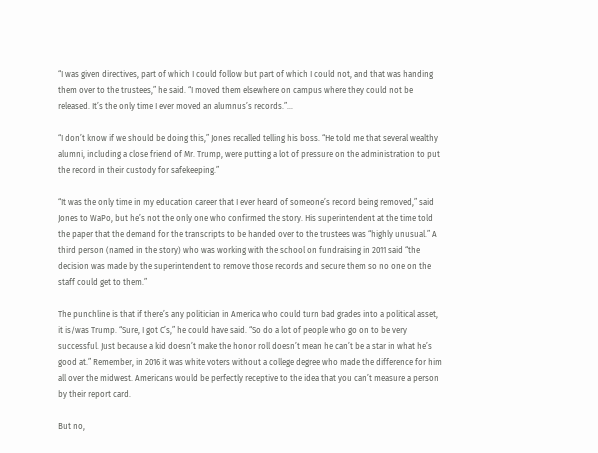“I was given directives, part of which I could follow but part of which I could not, and that was handing them over to the trustees,” he said. “I moved them elsewhere on campus where they could not be released. It’s the only time I ever moved an alumnus’s records.”…

“I don’t know if we should be doing this,” Jones recalled telling his boss. “He told me that several wealthy alumni, including a close friend of Mr. Trump, were putting a lot of pressure on the administration to put the record in their custody for safekeeping.”

“It was the only time in my education career that I ever heard of someone’s record being removed,” said Jones to WaPo, but he’s not the only one who confirmed the story. His superintendent at the time told the paper that the demand for the transcripts to be handed over to the trustees was “highly unusual.” A third person (named in the story) who was working with the school on fundraising in 2011 said “the decision was made by the superintendent to remove those records and secure them so no one on the staff could get to them.”

The punchline is that if there’s any politician in America who could turn bad grades into a political asset, it is/was Trump. “Sure, I got C’s,” he could have said. “So do a lot of people who go on to be very successful. Just because a kid doesn’t make the honor roll doesn’t mean he can’t be a star in what he’s good at.” Remember, in 2016 it was white voters without a college degree who made the difference for him all over the midwest. Americans would be perfectly receptive to the idea that you can’t measure a person by their report card.

But no,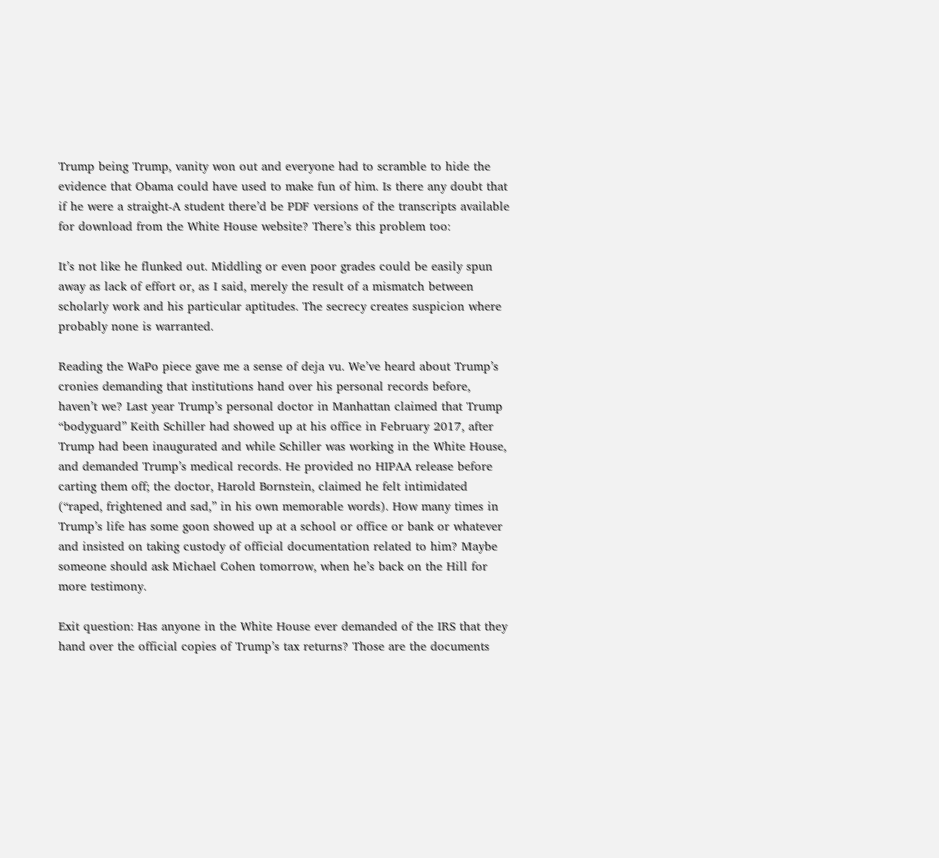Trump being Trump, vanity won out and everyone had to scramble to hide the evidence that Obama could have used to make fun of him. Is there any doubt that if he were a straight-A student there’d be PDF versions of the transcripts available for download from the White House website? There’s this problem too:

It’s not like he flunked out. Middling or even poor grades could be easily spun away as lack of effort or, as I said, merely the result of a mismatch between scholarly work and his particular aptitudes. The secrecy creates suspicion where probably none is warranted.

Reading the WaPo piece gave me a sense of deja vu. We’ve heard about Trump’s cronies demanding that institutions hand over his personal records before, haven’t we? Last year Trump’s personal doctor in Manhattan claimed that Trump “bodyguard” Keith Schiller had showed up at his office in February 2017, after Trump had been inaugurated and while Schiller was working in the White House, and demanded Trump’s medical records. He provided no HIPAA release before carting them off; the doctor, Harold Bornstein, claimed he felt intimidated (“raped, frightened and sad,” in his own memorable words). How many times in Trump’s life has some goon showed up at a school or office or bank or whatever and insisted on taking custody of official documentation related to him? Maybe someone should ask Michael Cohen tomorrow, when he’s back on the Hill for more testimony.

Exit question: Has anyone in the White House ever demanded of the IRS that they hand over the official copies of Trump’s tax returns? Those are the documents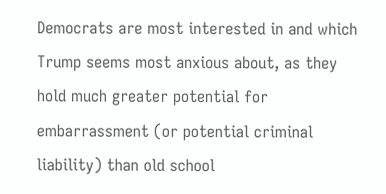Democrats are most interested in and which Trump seems most anxious about, as they hold much greater potential for embarrassment (or potential criminal liability) than old school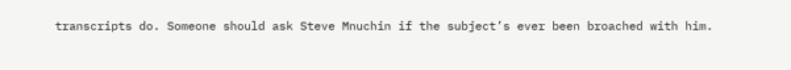transcripts do. Someone should ask Steve Mnuchin if the subject’s ever been broached with him.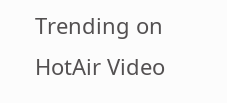Trending on HotAir Video